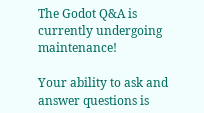The Godot Q&A is currently undergoing maintenance!

Your ability to ask and answer questions is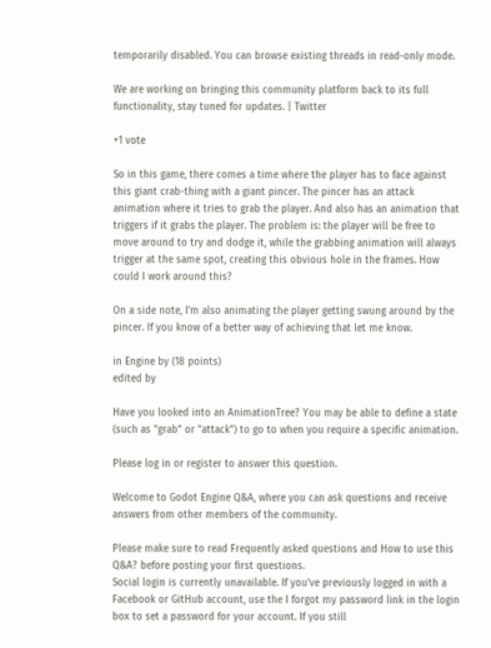temporarily disabled. You can browse existing threads in read-only mode.

We are working on bringing this community platform back to its full functionality, stay tuned for updates. | Twitter

+1 vote

So in this game, there comes a time where the player has to face against this giant crab-thing with a giant pincer. The pincer has an attack animation where it tries to grab the player. And also has an animation that triggers if it grabs the player. The problem is: the player will be free to move around to try and dodge it, while the grabbing animation will always trigger at the same spot, creating this obvious hole in the frames. How could I work around this?

On a side note, I'm also animating the player getting swung around by the pincer. If you know of a better way of achieving that let me know.

in Engine by (18 points)
edited by

Have you looked into an AnimationTree? You may be able to define a state (such as "grab" or "attack") to go to when you require a specific animation.

Please log in or register to answer this question.

Welcome to Godot Engine Q&A, where you can ask questions and receive answers from other members of the community.

Please make sure to read Frequently asked questions and How to use this Q&A? before posting your first questions.
Social login is currently unavailable. If you've previously logged in with a Facebook or GitHub account, use the I forgot my password link in the login box to set a password for your account. If you still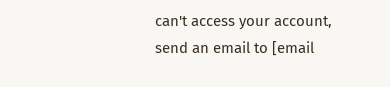can't access your account, send an email to [email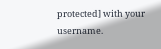protected] with your username.